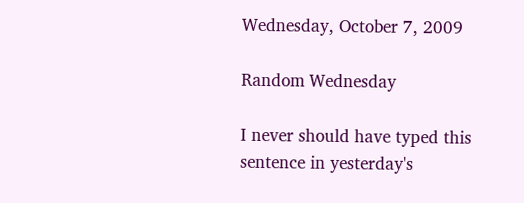Wednesday, October 7, 2009

Random Wednesday

I never should have typed this sentence in yesterday's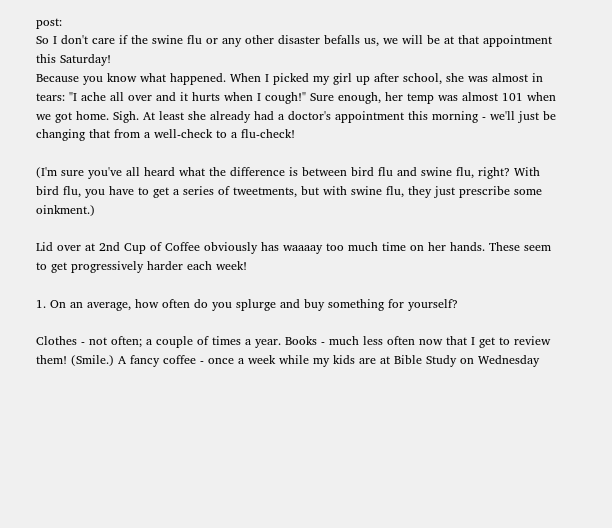post:
So I don't care if the swine flu or any other disaster befalls us, we will be at that appointment this Saturday!
Because you know what happened. When I picked my girl up after school, she was almost in tears: "I ache all over and it hurts when I cough!" Sure enough, her temp was almost 101 when we got home. Sigh. At least she already had a doctor's appointment this morning - we'll just be changing that from a well-check to a flu-check!

(I'm sure you've all heard what the difference is between bird flu and swine flu, right? With bird flu, you have to get a series of tweetments, but with swine flu, they just prescribe some oinkment.)

Lid over at 2nd Cup of Coffee obviously has waaaay too much time on her hands. These seem to get progressively harder each week!

1. On an average, how often do you splurge and buy something for yourself?

Clothes - not often; a couple of times a year. Books - much less often now that I get to review them! (Smile.) A fancy coffee - once a week while my kids are at Bible Study on Wednesday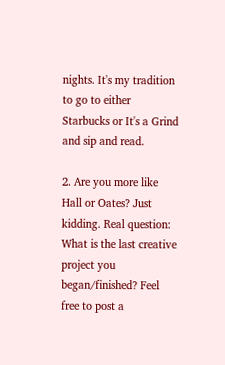nights. It's my tradition to go to either Starbucks or It's a Grind and sip and read.

2. Are you more like Hall or Oates? Just kidding. Real question: What is the last creative project you began/finished? Feel free to post a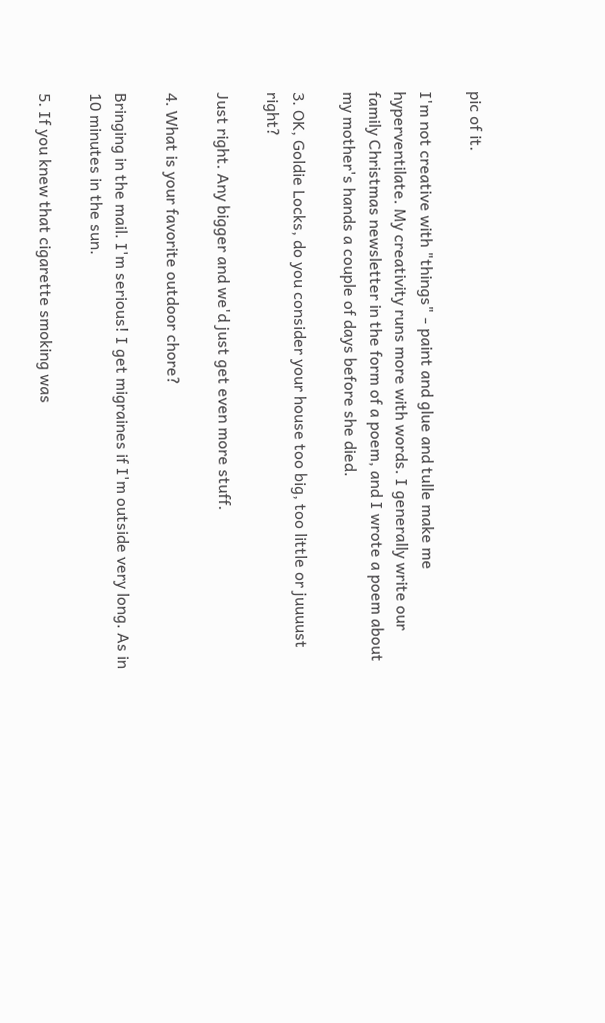pic of it.

I'm not creative with "things" - paint and glue and tulle make me hyperventilate. My creativity runs more with words. I generally write our family Christmas newsletter in the form of a poem, and I wrote a poem about my mother's hands a couple of days before she died.

3. OK, Goldie Locks, do you consider your house too big, too little or juuuust right?

Just right. Any bigger and we'd just get even more stuff.

4. What is your favorite outdoor chore?

Bringing in the mail. I'm serious! I get migraines if I'm outside very long. As in 10 minutes in the sun.

5. If you knew that cigarette smoking was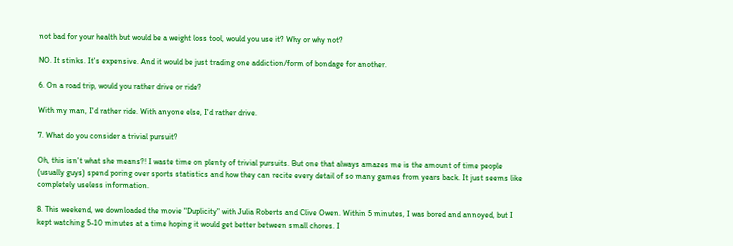not bad for your health but would be a weight loss tool, would you use it? Why or why not?

NO. It stinks. It's expensive. And it would be just trading one addiction/form of bondage for another.

6. On a road trip, would you rather drive or ride?

With my man, I'd rather ride. With anyone else, I'd rather drive.

7. What do you consider a trivial pursuit?

Oh, this isn't what she means?! I waste time on plenty of trivial pursuits. But one that always amazes me is the amount of time people (usually guys) spend poring over sports statistics and how they can recite every detail of so many games from years back. It just seems like completely useless information.

8. This weekend, we downloaded the movie "Duplicity" with Julia Roberts and Clive Owen. Within 5 minutes, I was bored and annoyed, but I kept watching 5-10 minutes at a time hoping it would get better between small chores. I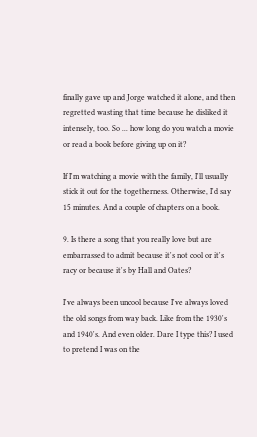finally gave up and Jorge watched it alone, and then regretted wasting that time because he disliked it intensely, too. So ... how long do you watch a movie or read a book before giving up on it?

If I'm watching a movie with the family, I'll usually stick it out for the togetherness. Otherwise, I'd say 15 minutes. And a couple of chapters on a book.

9. Is there a song that you really love but are embarrassed to admit because it's not cool or it's racy or because it's by Hall and Oates?

I've always been uncool because I've always loved the old songs from way back. Like from the 1930's and 1940's. And even older. Dare I type this? I used to pretend I was on the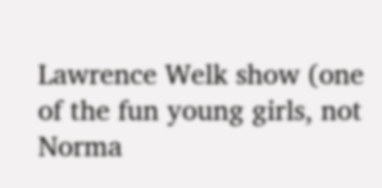Lawrence Welk show (one of the fun young girls, not Norma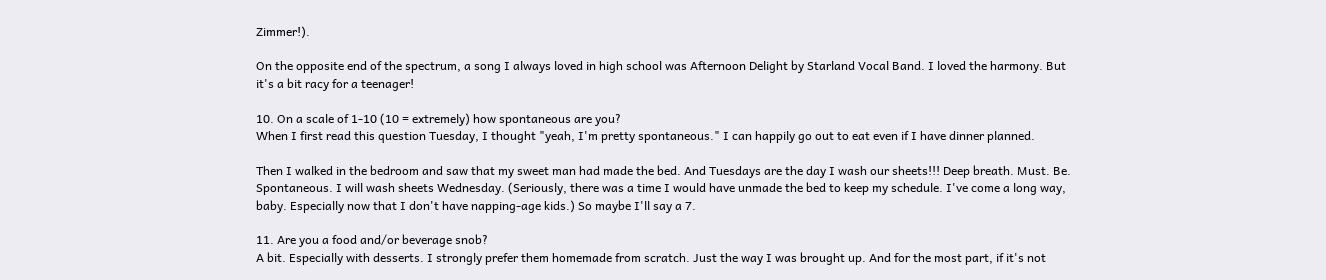Zimmer!).

On the opposite end of the spectrum, a song I always loved in high school was Afternoon Delight by Starland Vocal Band. I loved the harmony. But it's a bit racy for a teenager!

10. On a scale of 1-10 (10 = extremely) how spontaneous are you?
When I first read this question Tuesday, I thought "yeah, I'm pretty spontaneous." I can happily go out to eat even if I have dinner planned.

Then I walked in the bedroom and saw that my sweet man had made the bed. And Tuesdays are the day I wash our sheets!!! Deep breath. Must. Be. Spontaneous. I will wash sheets Wednesday. (Seriously, there was a time I would have unmade the bed to keep my schedule. I've come a long way, baby. Especially now that I don't have napping-age kids.) So maybe I'll say a 7.

11. Are you a food and/or beverage snob?
A bit. Especially with desserts. I strongly prefer them homemade from scratch. Just the way I was brought up. And for the most part, if it's not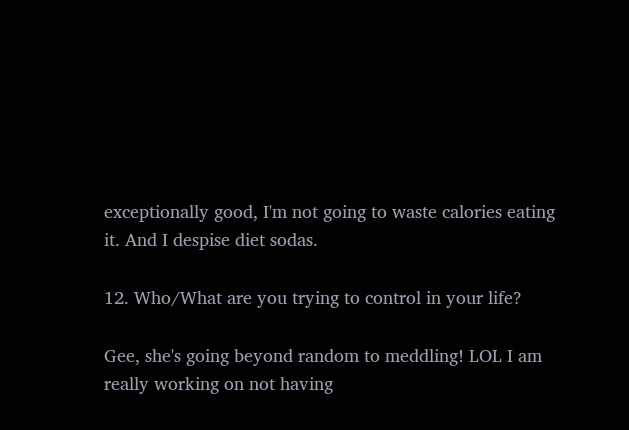exceptionally good, I'm not going to waste calories eating it. And I despise diet sodas.

12. Who/What are you trying to control in your life?

Gee, she's going beyond random to meddling! LOL I am really working on not having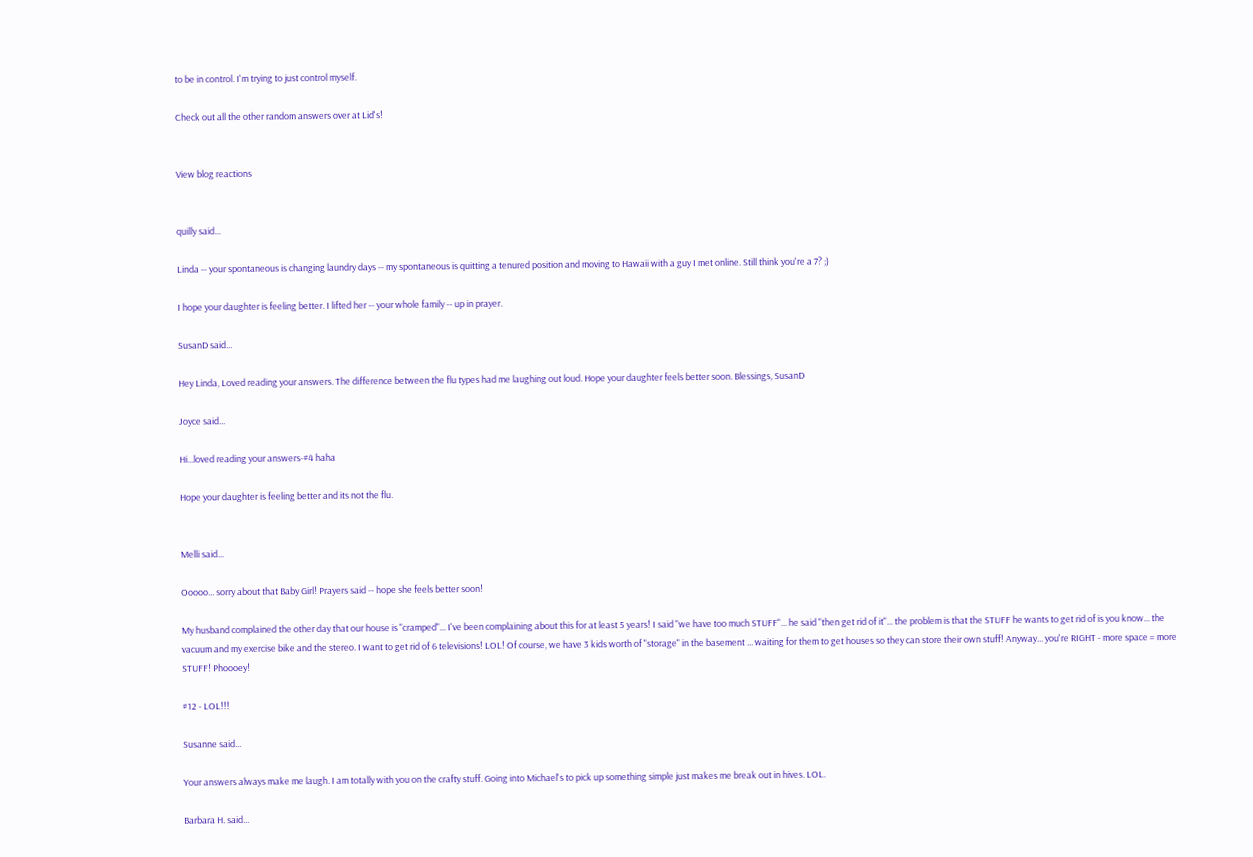to be in control. I'm trying to just control myself.

Check out all the other random answers over at Lid's!


View blog reactions


quilly said...

Linda -- your spontaneous is changing laundry days -- my spontaneous is quitting a tenured position and moving to Hawaii with a guy I met online. Still think you're a 7? ;)

I hope your daughter is feeling better. I lifted her -- your whole family -- up in prayer.

SusanD said...

Hey Linda, Loved reading your answers. The difference between the flu types had me laughing out loud. Hope your daughter feels better soon. Blessings, SusanD

Joyce said...

Hi...loved reading your answers-#4 haha

Hope your daughter is feeling better and its not the flu.


Melli said...

Ooooo... sorry about that Baby Girl! Prayers said -- hope she feels better soon!

My husband complained the other day that our house is "cramped"... I've been complaining about this for at least 5 years! I said "we have too much STUFF"... he said "then get rid of it"... the problem is that the STUFF he wants to get rid of is you know... the vacuum and my exercise bike and the stereo. I want to get rid of 6 televisions! LOL! Of course, we have 3 kids worth of "storage" in the basement ... waiting for them to get houses so they can store their own stuff! Anyway... you're RIGHT - more space = more STUFF! Phoooey!

#12 - LOL!!!

Susanne said...

Your answers always make me laugh. I am totally with you on the crafty stuff. Going into Michael's to pick up something simple just makes me break out in hives. LOL.

Barbara H. said...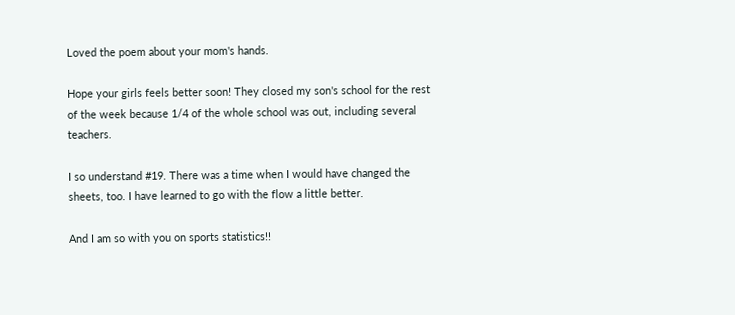Loved the poem about your mom's hands.

Hope your girls feels better soon! They closed my son's school for the rest of the week because 1/4 of the whole school was out, including several teachers.

I so understand #19. There was a time when I would have changed the sheets, too. I have learned to go with the flow a little better.

And I am so with you on sports statistics!!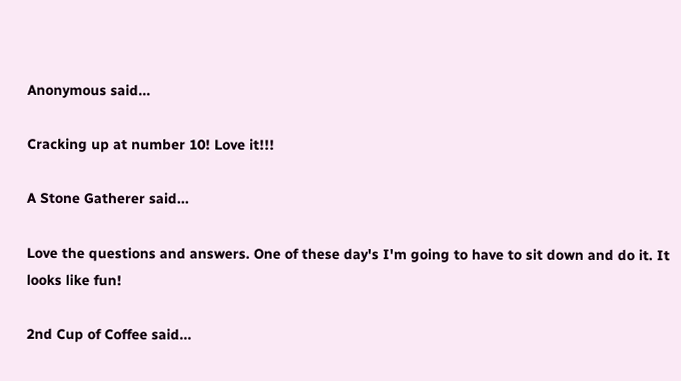Anonymous said...

Cracking up at number 10! Love it!!!

A Stone Gatherer said...

Love the questions and answers. One of these day's I'm going to have to sit down and do it. It looks like fun!

2nd Cup of Coffee said...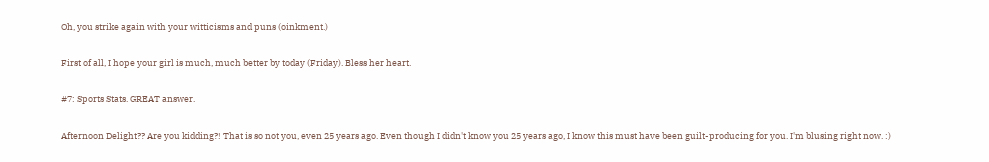Oh, you strike again with your witticisms and puns (oinkment.)

First of all, I hope your girl is much, much better by today (Friday). Bless her heart.

#7: Sports Stats. GREAT answer.

Afternoon Delight?? Are you kidding?! That is so not you, even 25 years ago. Even though I didn't know you 25 years ago, I know this must have been guilt-producing for you. I'm blusing right now. :)